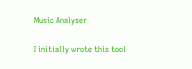Music Analyser

I initially wrote this tool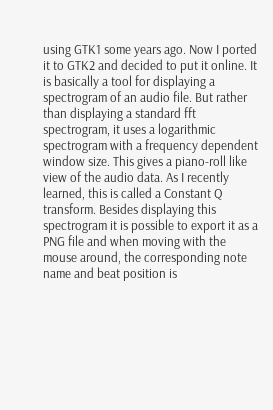using GTK1 some years ago. Now I ported it to GTK2 and decided to put it online. It is basically a tool for displaying a spectrogram of an audio file. But rather than displaying a standard fft spectrogram, it uses a logarithmic spectrogram with a frequency dependent window size. This gives a piano-roll like view of the audio data. As I recently learned, this is called a Constant Q transform. Besides displaying this spectrogram it is possible to export it as a PNG file and when moving with the mouse around, the corresponding note name and beat position is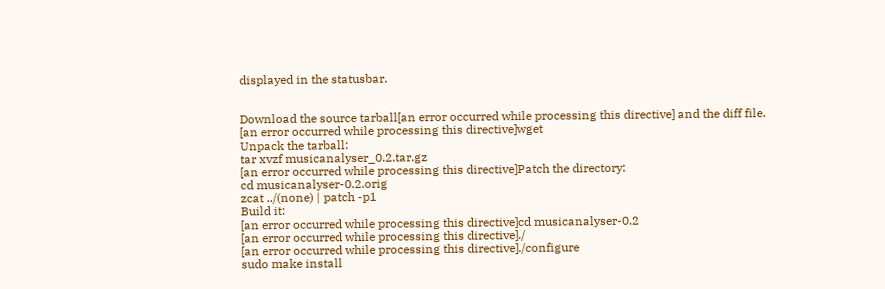displayed in the statusbar.


Download the source tarball[an error occurred while processing this directive] and the diff file.
[an error occurred while processing this directive]wget
Unpack the tarball:
tar xvzf musicanalyser_0.2.tar.gz
[an error occurred while processing this directive]Patch the directory:
cd musicanalyser-0.2.orig
zcat ../(none) | patch -p1
Build it:
[an error occurred while processing this directive]cd musicanalyser-0.2
[an error occurred while processing this directive]./
[an error occurred while processing this directive]./configure
sudo make install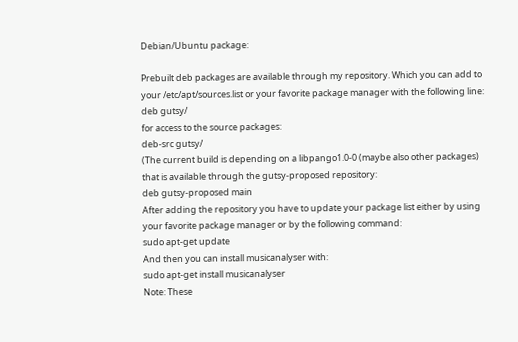Debian/Ubuntu package:

Prebuilt deb packages are available through my repository. Which you can add to your /etc/apt/sources.list or your favorite package manager with the following line:
deb gutsy/
for access to the source packages:
deb-src gutsy/
(The current build is depending on a libpango1.0-0 (maybe also other packages) that is available through the gutsy-proposed repository:
deb gutsy-proposed main
After adding the repository you have to update your package list either by using your favorite package manager or by the following command:
sudo apt-get update
And then you can install musicanalyser with:
sudo apt-get install musicanalyser
Note: These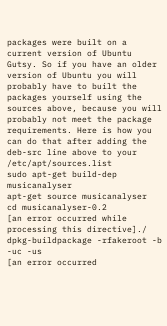packages were built on a current version of Ubuntu Gutsy. So if you have an older version of Ubuntu you will probably have to built the packages yourself using the sources above, because you will probably not meet the package requirements. Here is how you can do that after adding the deb-src line above to your /etc/apt/sources.list
sudo apt-get build-dep musicanalyser
apt-get source musicanalyser
cd musicanalyser-0.2
[an error occurred while processing this directive]./
dpkg-buildpackage -rfakeroot -b -uc -us
[an error occurred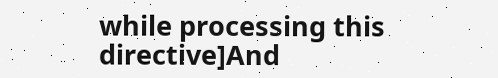while processing this directive]And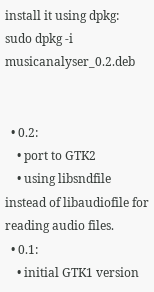install it using dpkg:
sudo dpkg -i musicanalyser_0.2.deb


  • 0.2:
    • port to GTK2
    • using libsndfile instead of libaudiofile for reading audio files.
  • 0.1:
    • initial GTK1 version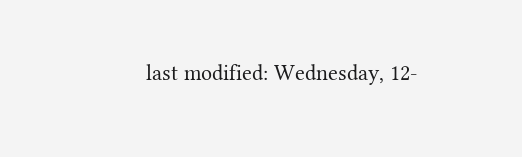last modified: Wednesday, 12-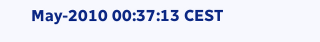May-2010 00:37:13 CEST